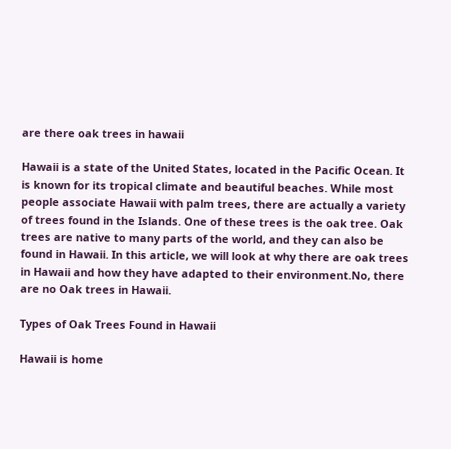are there oak trees in hawaii

Hawaii is a state of the United States, located in the Pacific Ocean. It is known for its tropical climate and beautiful beaches. While most people associate Hawaii with palm trees, there are actually a variety of trees found in the Islands. One of these trees is the oak tree. Oak trees are native to many parts of the world, and they can also be found in Hawaii. In this article, we will look at why there are oak trees in Hawaii and how they have adapted to their environment.No, there are no Oak trees in Hawaii.

Types of Oak Trees Found in Hawaii

Hawaii is home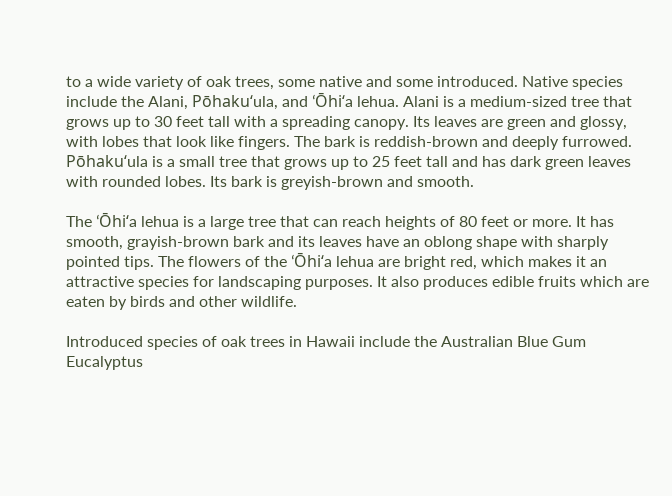to a wide variety of oak trees, some native and some introduced. Native species include the Alani, Pōhakuʻula, and ʻŌhiʻa lehua. Alani is a medium-sized tree that grows up to 30 feet tall with a spreading canopy. Its leaves are green and glossy, with lobes that look like fingers. The bark is reddish-brown and deeply furrowed. Pōhakuʻula is a small tree that grows up to 25 feet tall and has dark green leaves with rounded lobes. Its bark is greyish-brown and smooth.

The ʻŌhiʻa lehua is a large tree that can reach heights of 80 feet or more. It has smooth, grayish-brown bark and its leaves have an oblong shape with sharply pointed tips. The flowers of the ʻŌhiʻa lehua are bright red, which makes it an attractive species for landscaping purposes. It also produces edible fruits which are eaten by birds and other wildlife.

Introduced species of oak trees in Hawaii include the Australian Blue Gum Eucalyptus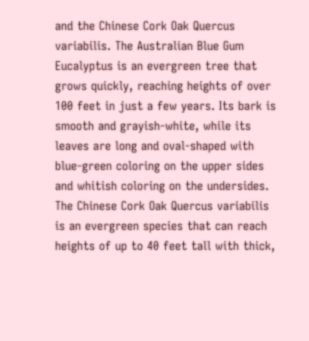and the Chinese Cork Oak Quercus variabilis. The Australian Blue Gum Eucalyptus is an evergreen tree that grows quickly, reaching heights of over 100 feet in just a few years. Its bark is smooth and grayish-white, while its leaves are long and oval-shaped with blue-green coloring on the upper sides and whitish coloring on the undersides. The Chinese Cork Oak Quercus variabilis is an evergreen species that can reach heights of up to 40 feet tall with thick,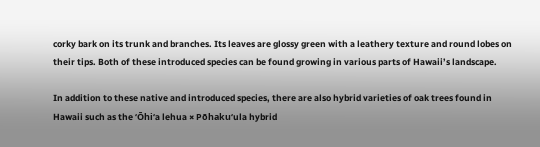corky bark on its trunk and branches. Its leaves are glossy green with a leathery texture and round lobes on their tips. Both of these introduced species can be found growing in various parts of Hawaii’s landscape.

In addition to these native and introduced species, there are also hybrid varieties of oak trees found in Hawaii such as the ʻŌhiʻa lehua × Pōhakuʻula hybrid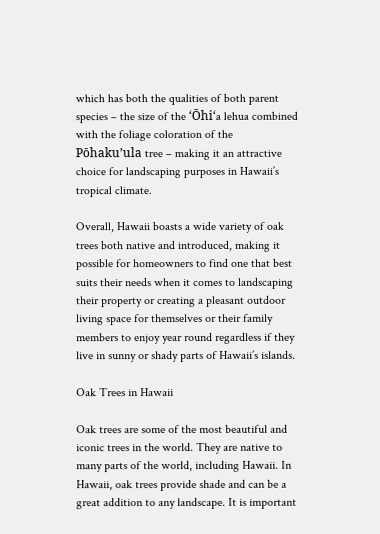which has both the qualities of both parent species – the size of the ʻŌhiʻa lehua combined with the foliage coloration of the Pōhaku’ula tree – making it an attractive choice for landscaping purposes in Hawaii’s tropical climate.

Overall, Hawaii boasts a wide variety of oak trees both native and introduced, making it possible for homeowners to find one that best suits their needs when it comes to landscaping their property or creating a pleasant outdoor living space for themselves or their family members to enjoy year round regardless if they live in sunny or shady parts of Hawaii’s islands.

Oak Trees in Hawaii

Oak trees are some of the most beautiful and iconic trees in the world. They are native to many parts of the world, including Hawaii. In Hawaii, oak trees provide shade and can be a great addition to any landscape. It is important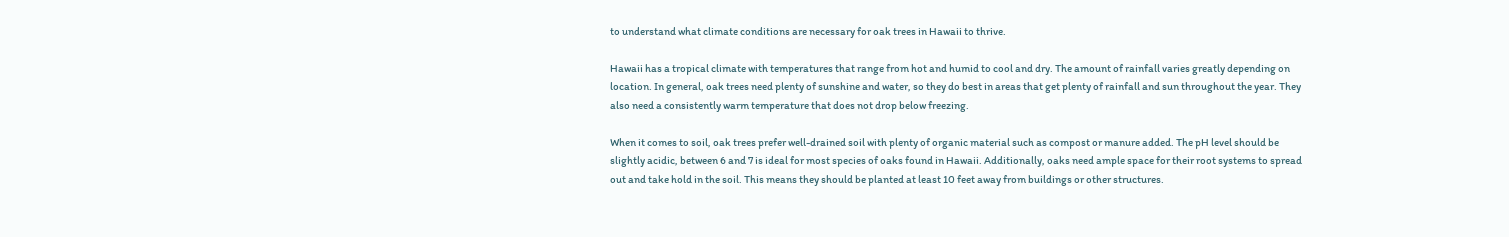to understand what climate conditions are necessary for oak trees in Hawaii to thrive.

Hawaii has a tropical climate with temperatures that range from hot and humid to cool and dry. The amount of rainfall varies greatly depending on location. In general, oak trees need plenty of sunshine and water, so they do best in areas that get plenty of rainfall and sun throughout the year. They also need a consistently warm temperature that does not drop below freezing.

When it comes to soil, oak trees prefer well-drained soil with plenty of organic material such as compost or manure added. The pH level should be slightly acidic, between 6 and 7 is ideal for most species of oaks found in Hawaii. Additionally, oaks need ample space for their root systems to spread out and take hold in the soil. This means they should be planted at least 10 feet away from buildings or other structures.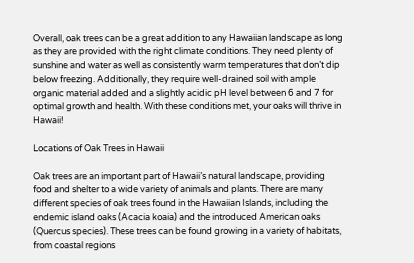Overall, oak trees can be a great addition to any Hawaiian landscape as long as they are provided with the right climate conditions. They need plenty of sunshine and water as well as consistently warm temperatures that don’t dip below freezing. Additionally, they require well-drained soil with ample organic material added and a slightly acidic pH level between 6 and 7 for optimal growth and health. With these conditions met, your oaks will thrive in Hawaii!

Locations of Oak Trees in Hawaii

Oak trees are an important part of Hawaii’s natural landscape, providing food and shelter to a wide variety of animals and plants. There are many different species of oak trees found in the Hawaiian Islands, including the endemic island oaks (Acacia koaia) and the introduced American oaks (Quercus species). These trees can be found growing in a variety of habitats, from coastal regions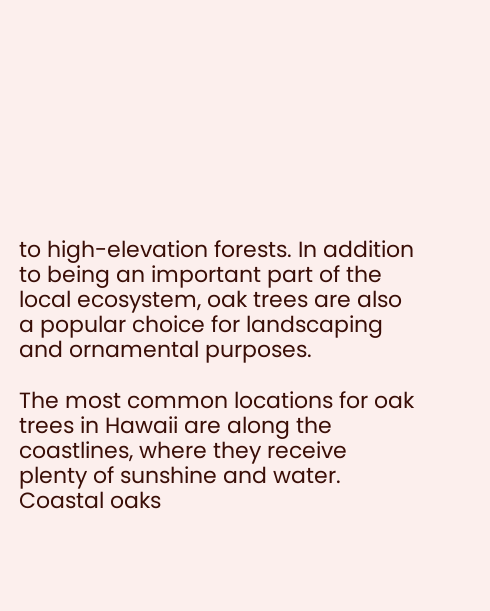to high-elevation forests. In addition to being an important part of the local ecosystem, oak trees are also a popular choice for landscaping and ornamental purposes.

The most common locations for oak trees in Hawaii are along the coastlines, where they receive plenty of sunshine and water. Coastal oaks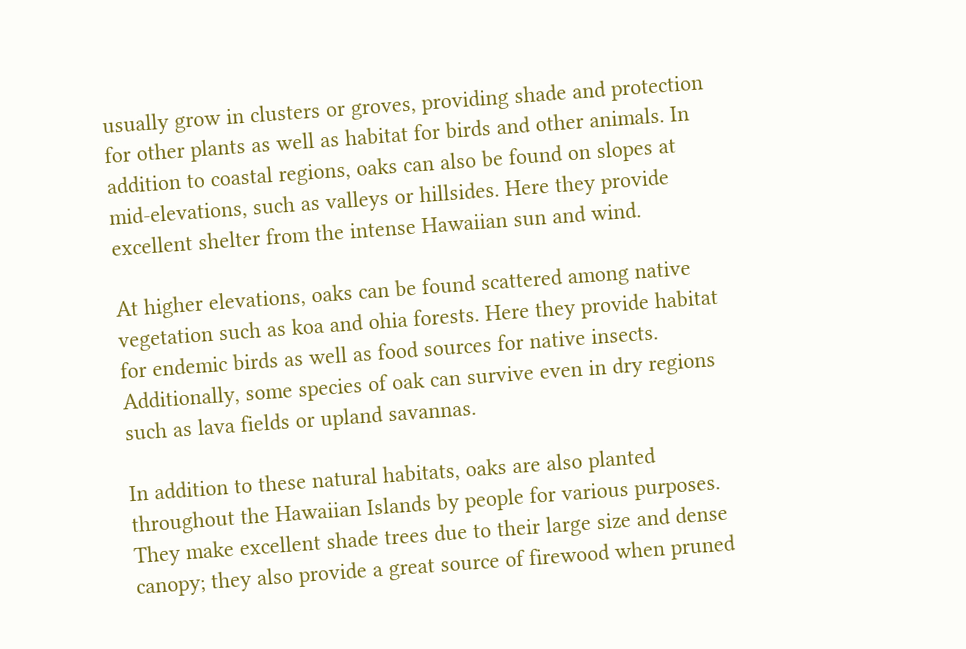usually grow in clusters or groves, providing shade and protection for other plants as well as habitat for birds and other animals. In addition to coastal regions, oaks can also be found on slopes at mid-elevations, such as valleys or hillsides. Here they provide excellent shelter from the intense Hawaiian sun and wind.

At higher elevations, oaks can be found scattered among native vegetation such as koa and ohia forests. Here they provide habitat for endemic birds as well as food sources for native insects. Additionally, some species of oak can survive even in dry regions such as lava fields or upland savannas.

In addition to these natural habitats, oaks are also planted throughout the Hawaiian Islands by people for various purposes. They make excellent shade trees due to their large size and dense canopy; they also provide a great source of firewood when pruned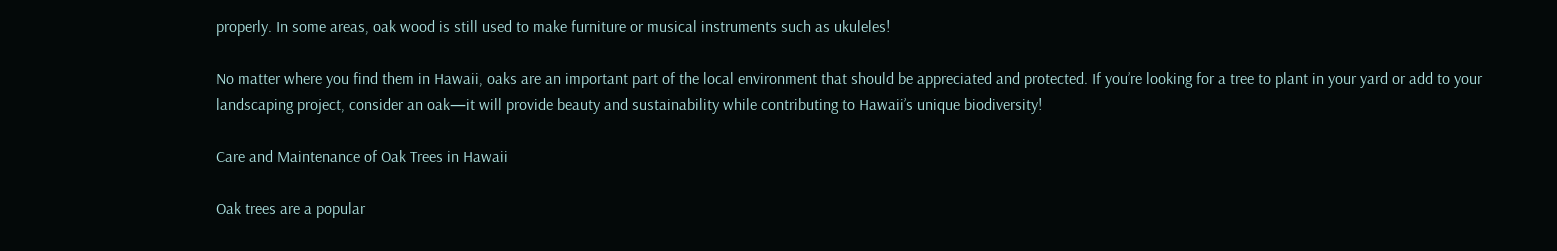properly. In some areas, oak wood is still used to make furniture or musical instruments such as ukuleles!

No matter where you find them in Hawaii, oaks are an important part of the local environment that should be appreciated and protected. If you’re looking for a tree to plant in your yard or add to your landscaping project, consider an oak—it will provide beauty and sustainability while contributing to Hawaii’s unique biodiversity!

Care and Maintenance of Oak Trees in Hawaii

Oak trees are a popular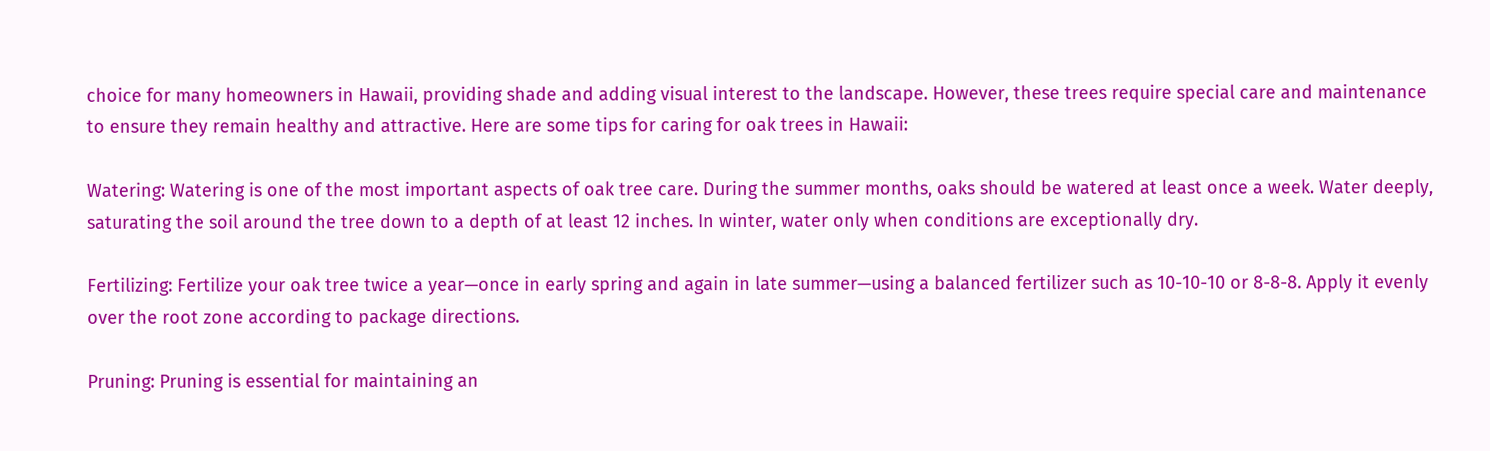choice for many homeowners in Hawaii, providing shade and adding visual interest to the landscape. However, these trees require special care and maintenance to ensure they remain healthy and attractive. Here are some tips for caring for oak trees in Hawaii:

Watering: Watering is one of the most important aspects of oak tree care. During the summer months, oaks should be watered at least once a week. Water deeply, saturating the soil around the tree down to a depth of at least 12 inches. In winter, water only when conditions are exceptionally dry.

Fertilizing: Fertilize your oak tree twice a year—once in early spring and again in late summer—using a balanced fertilizer such as 10-10-10 or 8-8-8. Apply it evenly over the root zone according to package directions.

Pruning: Pruning is essential for maintaining an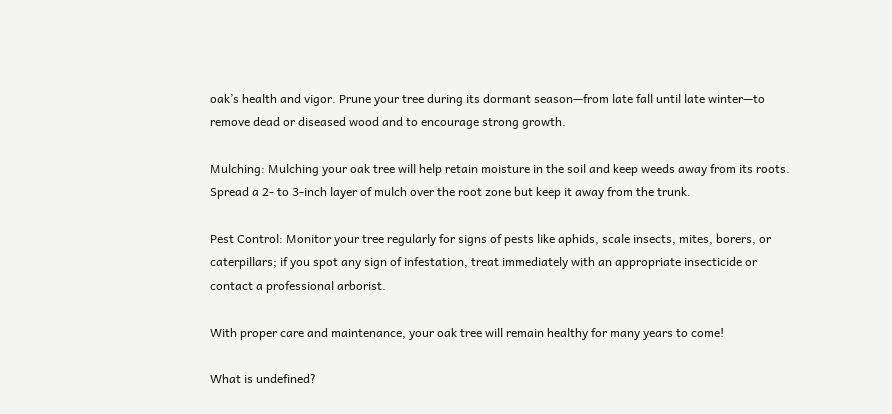oak’s health and vigor. Prune your tree during its dormant season—from late fall until late winter—to remove dead or diseased wood and to encourage strong growth.

Mulching: Mulching your oak tree will help retain moisture in the soil and keep weeds away from its roots. Spread a 2- to 3-inch layer of mulch over the root zone but keep it away from the trunk.

Pest Control: Monitor your tree regularly for signs of pests like aphids, scale insects, mites, borers, or caterpillars; if you spot any sign of infestation, treat immediately with an appropriate insecticide or contact a professional arborist.

With proper care and maintenance, your oak tree will remain healthy for many years to come!

What is undefined?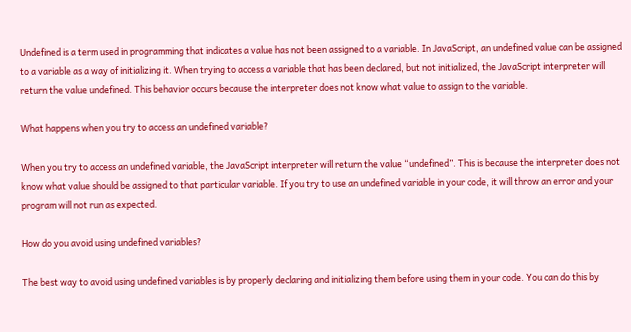Undefined is a term used in programming that indicates a value has not been assigned to a variable. In JavaScript, an undefined value can be assigned to a variable as a way of initializing it. When trying to access a variable that has been declared, but not initialized, the JavaScript interpreter will return the value undefined. This behavior occurs because the interpreter does not know what value to assign to the variable.

What happens when you try to access an undefined variable?

When you try to access an undefined variable, the JavaScript interpreter will return the value “undefined”. This is because the interpreter does not know what value should be assigned to that particular variable. If you try to use an undefined variable in your code, it will throw an error and your program will not run as expected.

How do you avoid using undefined variables?

The best way to avoid using undefined variables is by properly declaring and initializing them before using them in your code. You can do this by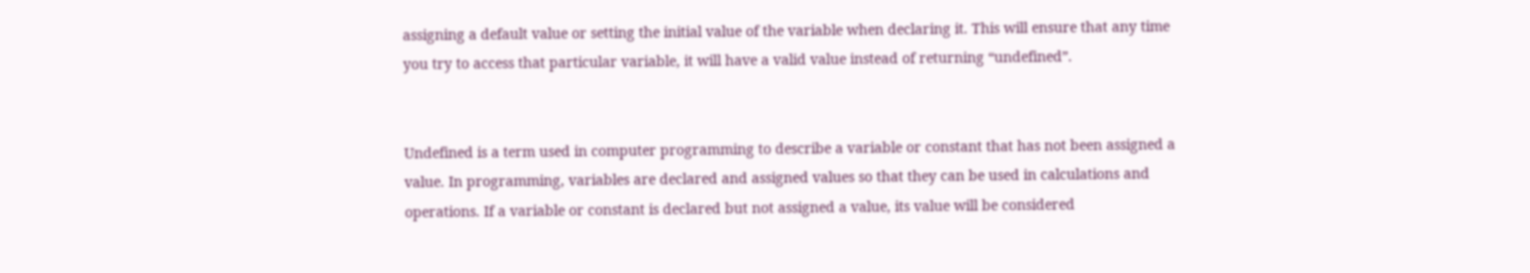assigning a default value or setting the initial value of the variable when declaring it. This will ensure that any time you try to access that particular variable, it will have a valid value instead of returning “undefined”.


Undefined is a term used in computer programming to describe a variable or constant that has not been assigned a value. In programming, variables are declared and assigned values so that they can be used in calculations and operations. If a variable or constant is declared but not assigned a value, its value will be considered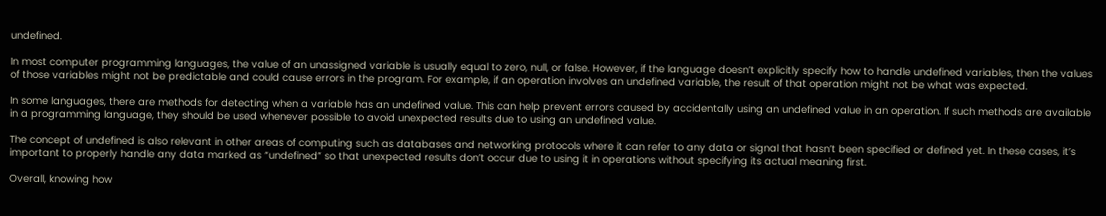undefined.

In most computer programming languages, the value of an unassigned variable is usually equal to zero, null, or false. However, if the language doesn’t explicitly specify how to handle undefined variables, then the values of those variables might not be predictable and could cause errors in the program. For example, if an operation involves an undefined variable, the result of that operation might not be what was expected.

In some languages, there are methods for detecting when a variable has an undefined value. This can help prevent errors caused by accidentally using an undefined value in an operation. If such methods are available in a programming language, they should be used whenever possible to avoid unexpected results due to using an undefined value.

The concept of undefined is also relevant in other areas of computing such as databases and networking protocols where it can refer to any data or signal that hasn’t been specified or defined yet. In these cases, it’s important to properly handle any data marked as “undefined” so that unexpected results don’t occur due to using it in operations without specifying its actual meaning first.

Overall, knowing how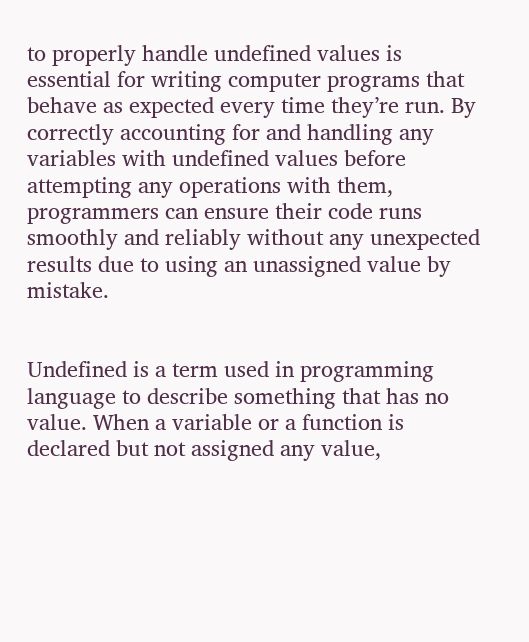to properly handle undefined values is essential for writing computer programs that behave as expected every time they’re run. By correctly accounting for and handling any variables with undefined values before attempting any operations with them, programmers can ensure their code runs smoothly and reliably without any unexpected results due to using an unassigned value by mistake.


Undefined is a term used in programming language to describe something that has no value. When a variable or a function is declared but not assigned any value,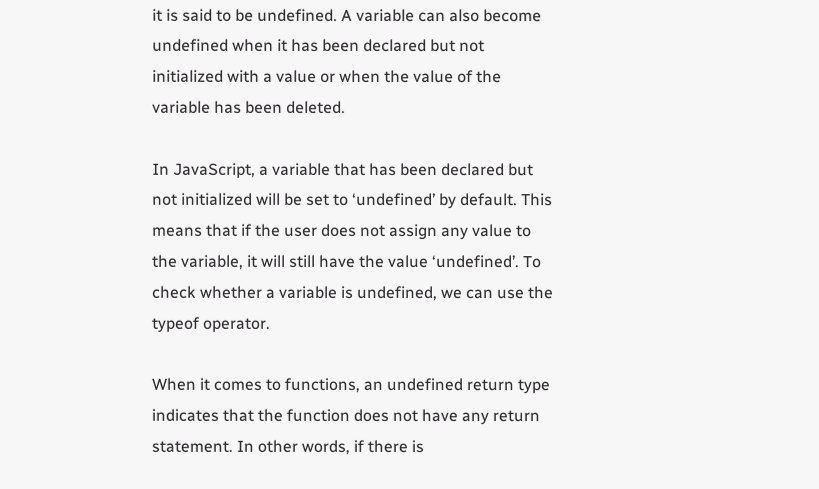it is said to be undefined. A variable can also become undefined when it has been declared but not initialized with a value or when the value of the variable has been deleted.

In JavaScript, a variable that has been declared but not initialized will be set to ‘undefined’ by default. This means that if the user does not assign any value to the variable, it will still have the value ‘undefined’. To check whether a variable is undefined, we can use the typeof operator.

When it comes to functions, an undefined return type indicates that the function does not have any return statement. In other words, if there is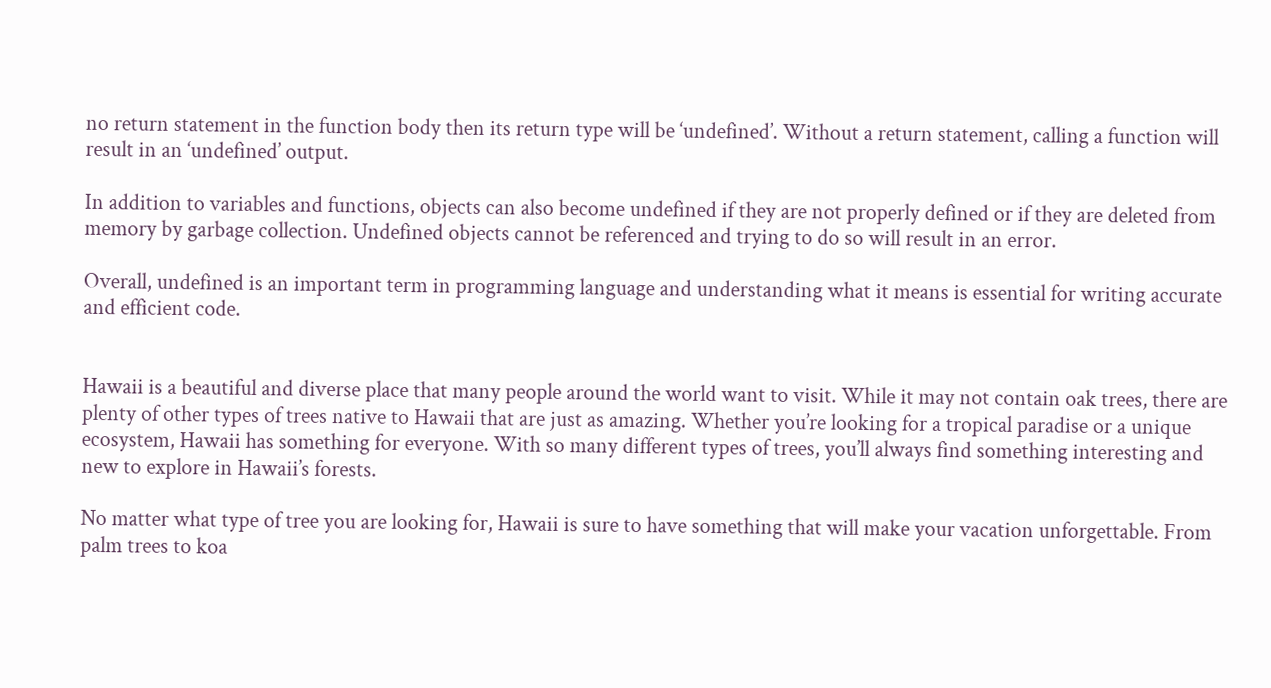no return statement in the function body then its return type will be ‘undefined’. Without a return statement, calling a function will result in an ‘undefined’ output.

In addition to variables and functions, objects can also become undefined if they are not properly defined or if they are deleted from memory by garbage collection. Undefined objects cannot be referenced and trying to do so will result in an error.

Overall, undefined is an important term in programming language and understanding what it means is essential for writing accurate and efficient code.


Hawaii is a beautiful and diverse place that many people around the world want to visit. While it may not contain oak trees, there are plenty of other types of trees native to Hawaii that are just as amazing. Whether you’re looking for a tropical paradise or a unique ecosystem, Hawaii has something for everyone. With so many different types of trees, you’ll always find something interesting and new to explore in Hawaii’s forests.

No matter what type of tree you are looking for, Hawaii is sure to have something that will make your vacation unforgettable. From palm trees to koa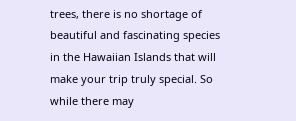trees, there is no shortage of beautiful and fascinating species in the Hawaiian Islands that will make your trip truly special. So while there may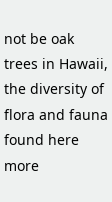not be oak trees in Hawaii, the diversity of flora and fauna found here more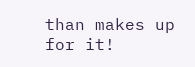than makes up for it!